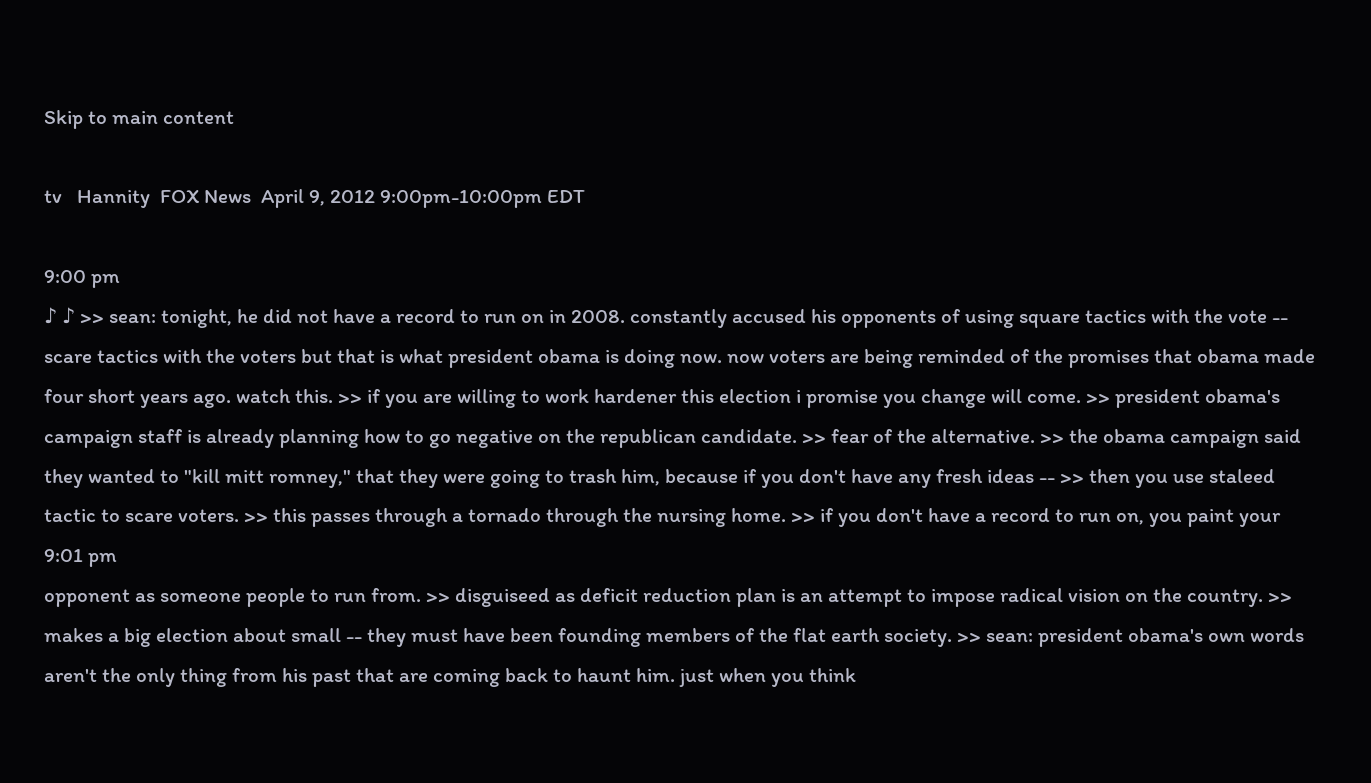Skip to main content

tv   Hannity  FOX News  April 9, 2012 9:00pm-10:00pm EDT

9:00 pm
♪ ♪ >> sean: tonight, he did not have a record to run on in 2008. constantly accused his opponents of using square tactics with the vote -- scare tactics with the voters but that is what president obama is doing now. now voters are being reminded of the promises that obama made four short years ago. watch this. >> if you are willing to work hardener this election i promise you change will come. >> president obama's campaign staff is already planning how to go negative on the republican candidate. >> fear of the alternative. >> the obama campaign said they wanted to "kill mitt romney," that they were going to trash him, because if you don't have any fresh ideas -- >> then you use staleed tactic to scare voters. >> this passes through a tornado through the nursing home. >> if you don't have a record to run on, you paint your
9:01 pm
opponent as someone people to run from. >> disguiseed as deficit reduction plan is an attempt to impose radical vision on the country. >> makes a big election about small -- they must have been founding members of the flat earth society. >> sean: president obama's own words aren't the only thing from his past that are coming back to haunt him. just when you think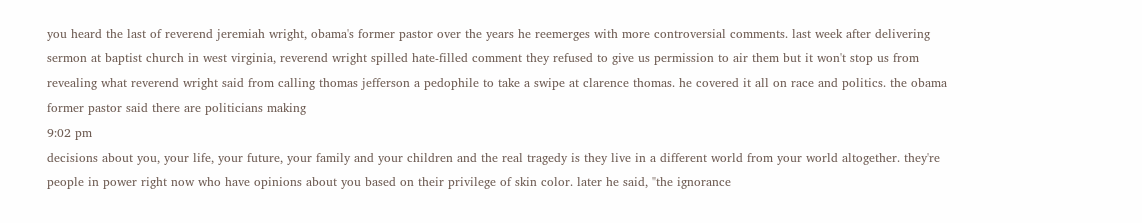you heard the last of reverend jeremiah wright, obama's former pastor over the years he reemerges with more controversial comments. last week after delivering sermon at baptist church in west virginia, reverend wright spilled hate-filled comment they refused to give us permission to air them but it won't stop us from revealing what reverend wright said from calling thomas jefferson a pedophile to take a swipe at clarence thomas. he covered it all on race and politics. the obama former pastor said there are politicians making
9:02 pm
decisions about you, your life, your future, your family and your children and the real tragedy is they live in a different world from your world altogether. they're people in power right now who have opinions about you based on their privilege of skin color. later he said, "the ignorance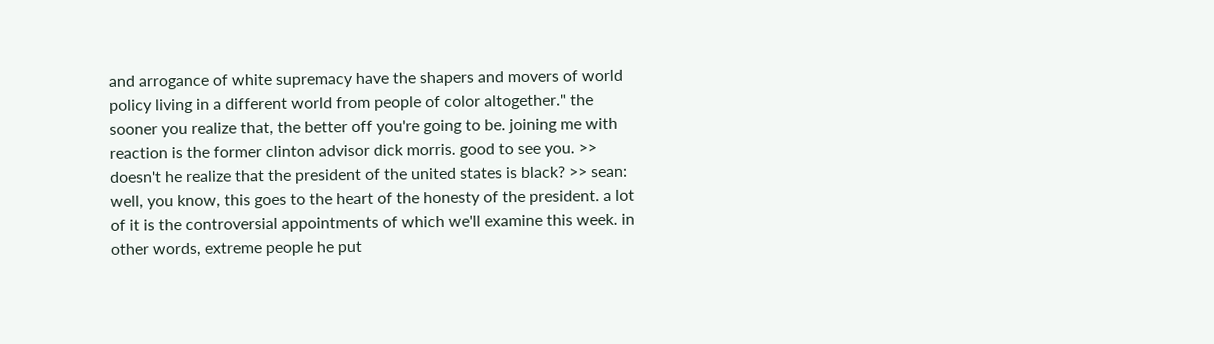and arrogance of white supremacy have the shapers and movers of world policy living in a different world from people of color altogether." the sooner you realize that, the better off you're going to be. joining me with reaction is the former clinton advisor dick morris. good to see you. >> doesn't he realize that the president of the united states is black? >> sean: well, you know, this goes to the heart of the honesty of the president. a lot of it is the controversial appointments of which we'll examine this week. in other words, extreme people he put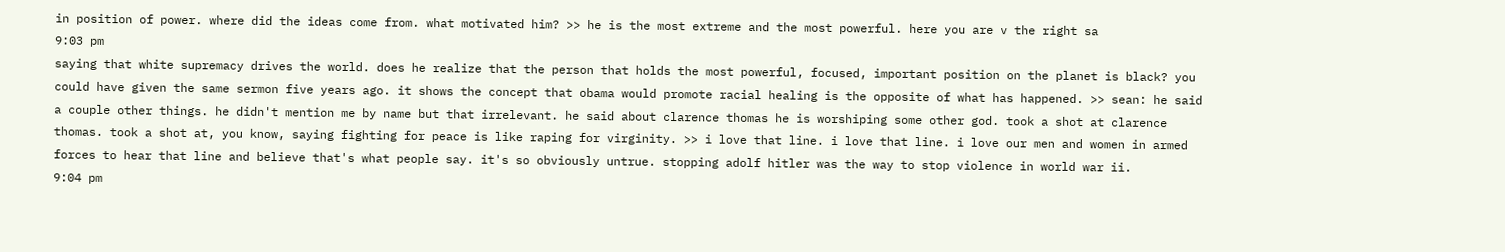in position of power. where did the ideas come from. what motivated him? >> he is the most extreme and the most powerful. here you are v the right sa
9:03 pm
saying that white supremacy drives the world. does he realize that the person that holds the most powerful, focused, important position on the planet is black? you could have given the same sermon five years ago. it shows the concept that obama would promote racial healing is the opposite of what has happened. >> sean: he said a couple other things. he didn't mention me by name but that irrelevant. he said about clarence thomas he is worshiping some other god. took a shot at clarence thomas. took a shot at, you know, saying fighting for peace is like raping for virginity. >> i love that line. i love that line. i love our men and women in armed forces to hear that line and believe that's what people say. it's so obviously untrue. stopping adolf hitler was the way to stop violence in world war ii.
9:04 pm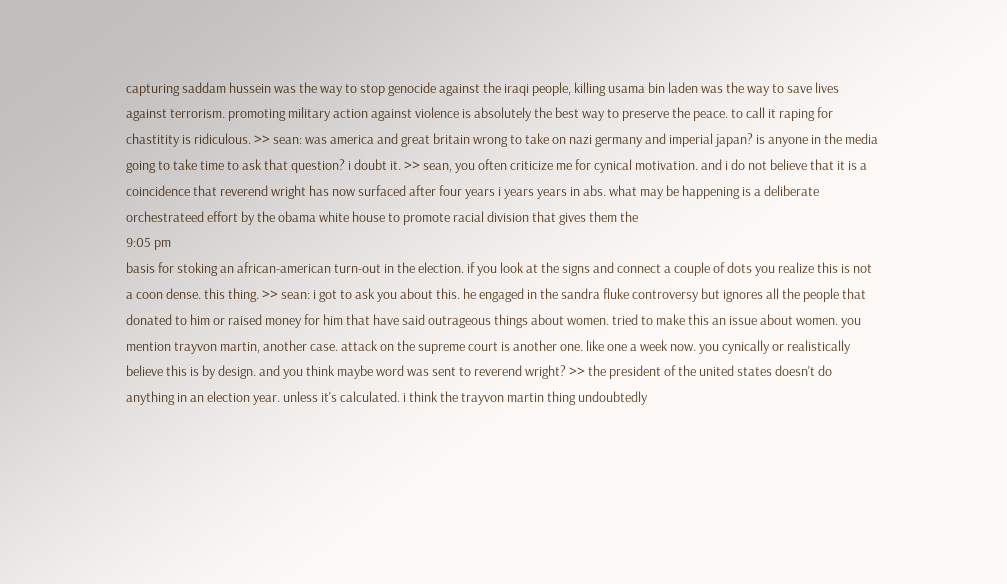capturing saddam hussein was the way to stop genocide against the iraqi people, killing usama bin laden was the way to save lives against terrorism. promoting military action against violence is absolutely the best way to preserve the peace. to call it raping for chastitity is ridiculous. >> sean: was america and great britain wrong to take on nazi germany and imperial japan? is anyone in the media going to take time to ask that question? i doubt it. >> sean, you often criticize me for cynical motivation. and i do not believe that it is a coincidence that reverend wright has now surfaced after four years i years years in abs. what may be happening is a deliberate orchestrateed effort by the obama white house to promote racial division that gives them the
9:05 pm
basis for stoking an african-american turn-out in the election. if you look at the signs and connect a couple of dots you realize this is not a coon dense. this thing. >> sean: i got to ask you about this. he engaged in the sandra fluke controversy but ignores all the people that donated to him or raised money for him that have said outrageous things about women. tried to make this an issue about women. you mention trayvon martin, another case. attack on the supreme court is another one. like one a week now. you cynically or realistically believe this is by design. and you think maybe word was sent to reverend wright? >> the president of the united states doesn't do anything in an election year. unless it's calculated. i think the trayvon martin thing undoubtedly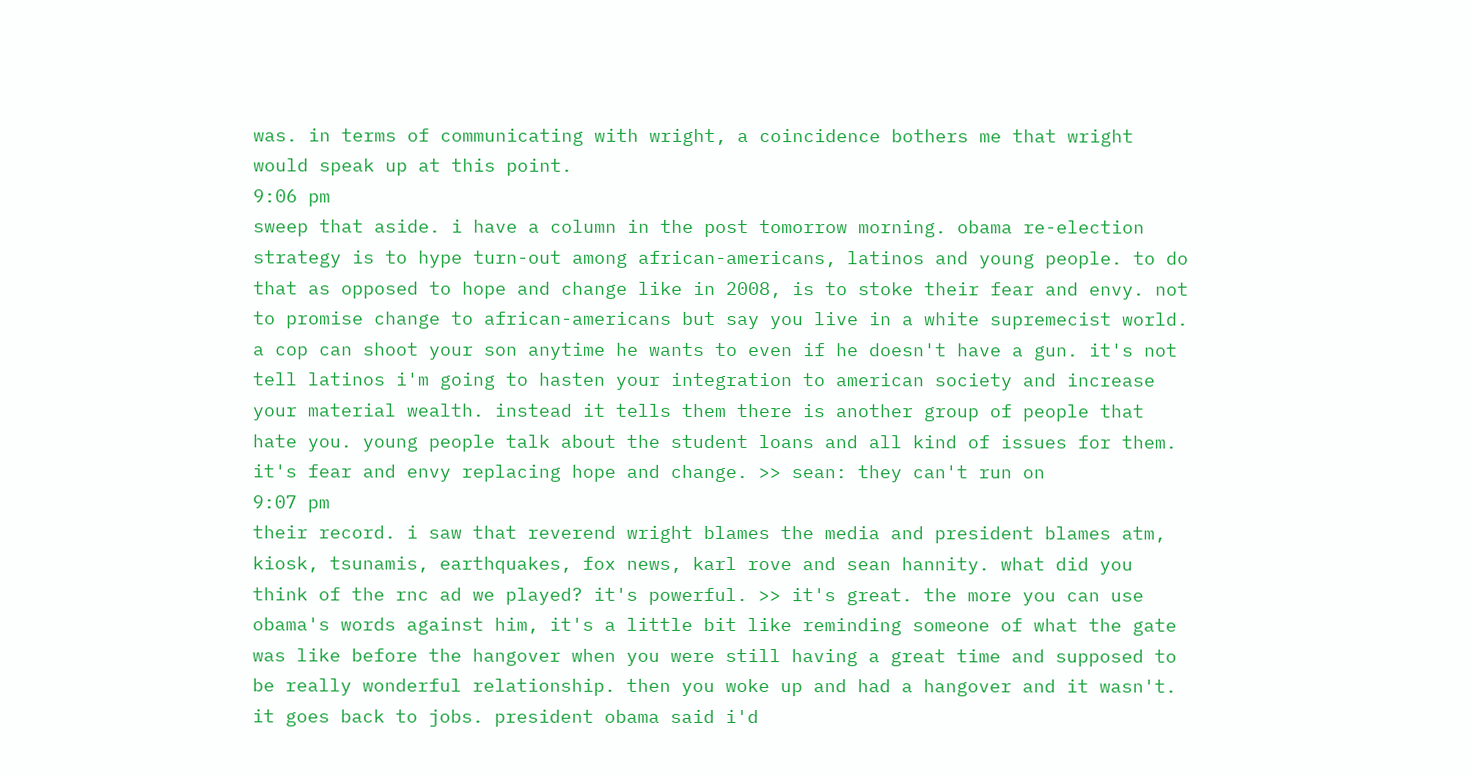was. in terms of communicating with wright, a coincidence bothers me that wright would speak up at this point.
9:06 pm
sweep that aside. i have a column in the post tomorrow morning. obama re-election strategy is to hype turn-out among african-americans, latinos and young people. to do that as opposed to hope and change like in 2008, is to stoke their fear and envy. not to promise change to african-americans but say you live in a white supremecist world. a cop can shoot your son anytime he wants to even if he doesn't have a gun. it's not tell latinos i'm going to hasten your integration to american society and increase your material wealth. instead it tells them there is another group of people that hate you. young people talk about the student loans and all kind of issues for them. it's fear and envy replacing hope and change. >> sean: they can't run on
9:07 pm
their record. i saw that reverend wright blames the media and president blames atm, kiosk, tsunamis, earthquakes, fox news, karl rove and sean hannity. what did you think of the rnc ad we played? it's powerful. >> it's great. the more you can use obama's words against him, it's a little bit like reminding someone of what the gate was like before the hangover when you were still having a great time and supposed to be really wonderful relationship. then you woke up and had a hangover and it wasn't. it goes back to jobs. president obama said i'd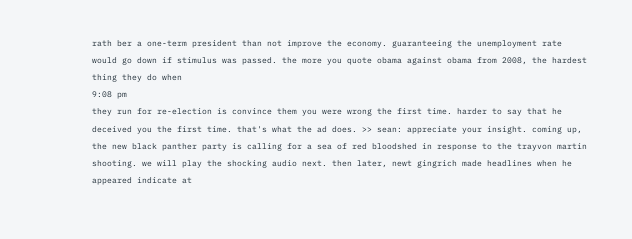rath ber a one-term president than not improve the economy. guaranteeing the unemployment rate would go down if stimulus was passed. the more you quote obama against obama from 2008, the hardest thing they do when
9:08 pm
they run for re-election is convince them you were wrong the first time. harder to say that he deceived you the first time. that's what the ad does. >> sean: appreciate your insight. coming up, the new black panther party is calling for a sea of red bloodshed in response to the trayvon martin shooting. we will play the shocking audio next. then later, newt gingrich made headlines when he appeared indicate at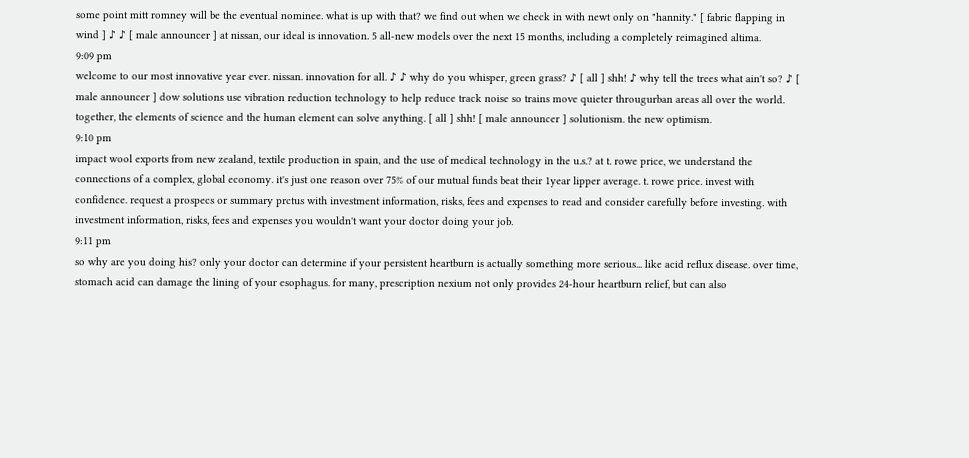some point mitt romney will be the eventual nominee. what is up with that? we find out when we check in with newt only on "hannity." [ fabric flapping in wind ] ♪ ♪ [ male announcer ] at nissan, our ideal is innovation. 5 all-new models over the next 15 months, including a completely reimagined altima.
9:09 pm
welcome to our most innovative year ever. nissan. innovation for all. ♪ ♪ why do you whisper, green grass? ♪ [ all ] shh! ♪ why tell the trees what ain't so? ♪ [ male announcer ] dow solutions use vibration reduction technology to help reduce track noise so trains move quieter througurban areas all over the world. together, the elements of science and the human element can solve anything. [ all ] shh! [ male announcer ] solutionism. the new optimism.
9:10 pm
impact wool exports from new zealand, textile production in spain, and the use of medical technology in the u.s.? at t. rowe price, we understand the connections of a complex, global economy. it's just one reason over 75% of our mutual funds beat their 1year lipper average. t. rowe price. invest with confidence. request a prospecs or summary prctus with investment information, risks, fees and expenses to read and consider carefully before investing. with investment information, risks, fees and expenses you wouldn't want your doctor doing your job.
9:11 pm
so why are you doing his? only your doctor can determine if your persistent heartburn is actually something more serious... like acid reflux disease. over time, stomach acid can damage the lining of your esophagus. for many, prescription nexium not only provides 24-hour heartburn relief, but can also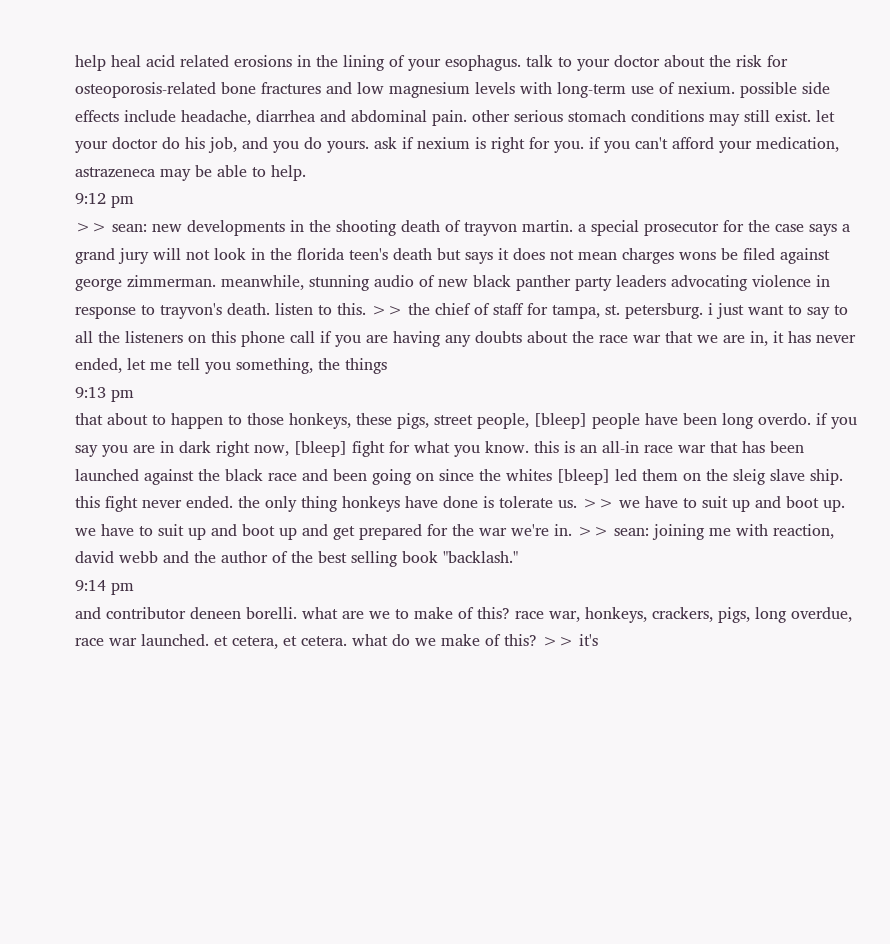help heal acid related erosions in the lining of your esophagus. talk to your doctor about the risk for osteoporosis-related bone fractures and low magnesium levels with long-term use of nexium. possible side effects include headache, diarrhea and abdominal pain. other serious stomach conditions may still exist. let your doctor do his job, and you do yours. ask if nexium is right for you. if you can't afford your medication, astrazeneca may be able to help.
9:12 pm
>> sean: new developments in the shooting death of trayvon martin. a special prosecutor for the case says a grand jury will not look in the florida teen's death but says it does not mean charges wons be filed against george zimmerman. meanwhile, stunning audio of new black panther party leaders advocating violence in response to trayvon's death. listen to this. >> the chief of staff for tampa, st. petersburg. i just want to say to all the listeners on this phone call if you are having any doubts about the race war that we are in, it has never ended, let me tell you something, the things
9:13 pm
that about to happen to those honkeys, these pigs, street people, [bleep] people have been long overdo. if you say you are in dark right now, [bleep] fight for what you know. this is an all-in race war that has been launched against the black race and been going on since the whites [bleep] led them on the sleig slave ship. this fight never ended. the only thing honkeys have done is tolerate us. >> we have to suit up and boot up. we have to suit up and boot up and get prepared for the war we're in. >> sean: joining me with reaction, david webb and the author of the best selling book "backlash."
9:14 pm
and contributor deneen borelli. what are we to make of this? race war, honkeys, crackers, pigs, long overdue, race war launched. et cetera, et cetera. what do we make of this? >> it's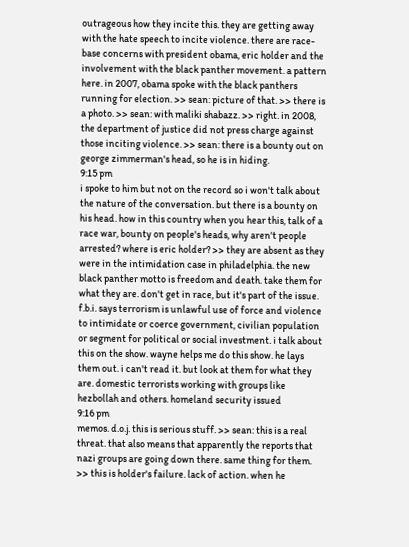outrageous how they incite this. they are getting away with the hate speech to incite violence. there are race-base concerns with president obama, eric holder and the involvement with the black panther movement. a pattern here. in 2007, obama spoke with the black panthers running for election. >> sean: picture of that. >> there is a photo. >> sean: with maliki shabazz. >> right. in 2008, the department of justice did not press charge against those inciting violence. >> sean: there is a bounty out on george zimmerman's head, so he is in hiding.
9:15 pm
i spoke to him but not on the record so i won't talk about the nature of the conversation. but there is a bounty on his head. how in this country when you hear this, talk of a race war, bounty on people's heads, why aren't people arrested? where is eric holder? >> they are absent as they were in the intimidation case in philadelphia. the new black panther motto is freedom and death. take them for what they are. don't get in race, but it's part of the issue. f.b.i. says terrorism is unlawful use of force and violence to intimidate or coerce government, civilian population or segment for political or social investment. i talk about this on the show. wayne helps me do this show. he lays them out. i can't read it. but look at them for what they are. domestic terrorists working with groups like hezbollah and others. homeland security issued
9:16 pm
memos. d.o.j. this is serious stuff. >> sean: this is a real threat. that also means that apparently the reports that nazi groups are going down there. same thing for them. >> this is holder's failure. lack of action. when he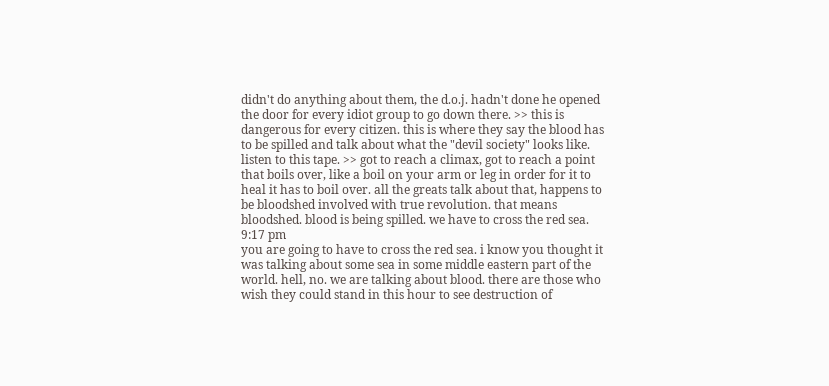didn't do anything about them, the d.o.j. hadn't done he opened the door for every idiot group to go down there. >> this is dangerous for every citizen. this is where they say the blood has to be spilled and talk about what the "devil society" looks like. listen to this tape. >> got to reach a climax, got to reach a point that boils over, like a boil on your arm or leg in order for it to heal it has to boil over. all the greats talk about that, happens to be bloodshed involved with true revolution. that means bloodshed. blood is being spilled. we have to cross the red sea.
9:17 pm
you are going to have to cross the red sea. i know you thought it was talking about some sea in some middle eastern part of the world. hell, no. we are talking about blood. there are those who wish they could stand in this hour to see destruction of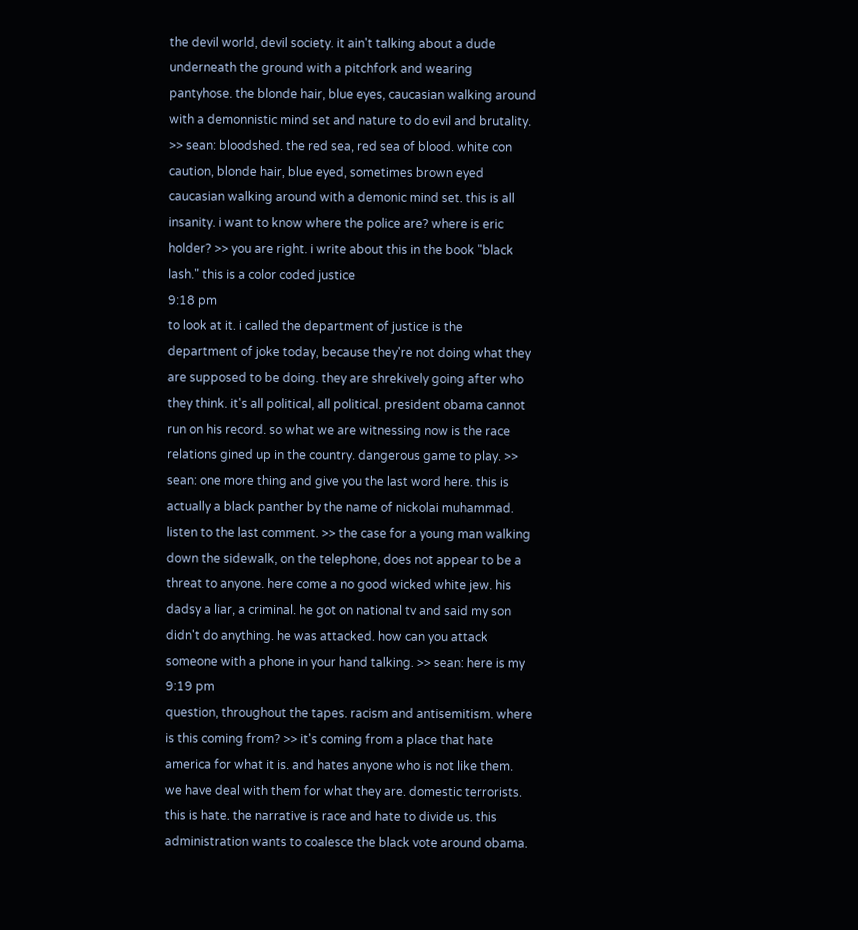the devil world, devil society. it ain't talking about a dude underneath the ground with a pitchfork and wearing pantyhose. the blonde hair, blue eyes, caucasian walking around with a demonnistic mind set and nature to do evil and brutality. >> sean: bloodshed. the red sea, red sea of blood. white con caution, blonde hair, blue eyed, sometimes brown eyed caucasian walking around with a demonic mind set. this is all insanity. i want to know where the police are? where is eric holder? >> you are right. i write about this in the book "black lash." this is a color coded justice
9:18 pm
to look at it. i called the department of justice is the department of joke today, because they're not doing what they are supposed to be doing. they are shrekively going after who they think. it's all political, all political. president obama cannot run on his record. so what we are witnessing now is the race relations gined up in the country. dangerous game to play. >> sean: one more thing and give you the last word here. this is actually a black panther by the name of nickolai muhammad. listen to the last comment. >> the case for a young man walking down the sidewalk, on the telephone, does not appear to be a threat to anyone. here come a no good wicked white jew. his dadsy a liar, a criminal. he got on national tv and said my son didn't do anything. he was attacked. how can you attack someone with a phone in your hand talking. >> sean: here is my
9:19 pm
question, throughout the tapes. racism and antisemitism. where is this coming from? >> it's coming from a place that hate america for what it is. and hates anyone who is not like them. we have deal with them for what they are. domestic terrorists. this is hate. the narrative is race and hate to divide us. this administration wants to coalesce the black vote around obama.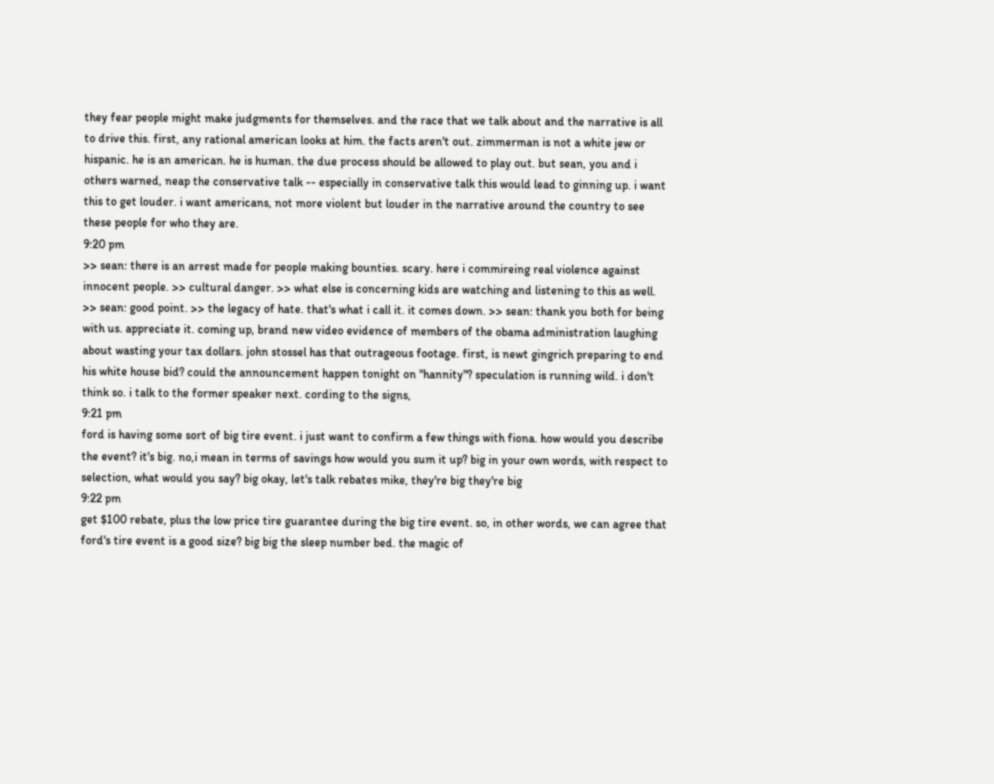they fear people might make judgments for themselves. and the race that we talk about and the narrative is all to drive this. first, any rational american looks at him. the facts aren't out. zimmerman is not a white jew or hispanic. he is an american. he is human. the due process should be allowed to play out. but sean, you and i others warned, neap the conservative talk -- especially in conservative talk this would lead to ginning up. i want this to get louder. i want americans, not more violent but louder in the narrative around the country to see these people for who they are.
9:20 pm
>> sean: there is an arrest made for people making bounties. scary. here i commireing real violence against innocent people. >> cultural danger. >> what else is concerning kids are watching and listening to this as well. >> sean: good point. >> the legacy of hate. that's what i call it. it comes down. >> sean: thank you both for being with us. appreciate it. coming up, brand new video evidence of members of the obama administration laughing about wasting your tax dollars. john stossel has that outrageous footage. first, is newt gingrich preparing to end his white house bid? could the announcement happen tonight on "hannity"? speculation is running wild. i don't think so. i talk to the former speaker next. cording to the signs,
9:21 pm
ford is having some sort of big tire event. i just want to confirm a few things with fiona. how would you describe the event? it's big. no,i mean in terms of savings how would you sum it up? big in your own words, with respect to selection, what would you say? big okay, let's talk rebates mike, they're big they're big
9:22 pm
get $100 rebate, plus the low price tire guarantee during the big tire event. so, in other words, we can agree that ford's tire event is a good size? big big the sleep number bed. the magic of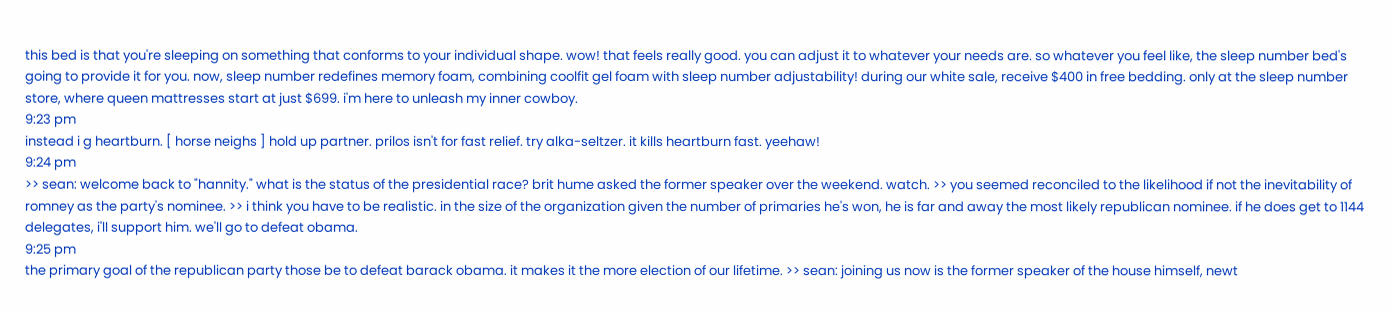this bed is that you're sleeping on something that conforms to your individual shape. wow! that feels really good. you can adjust it to whatever your needs are. so whatever you feel like, the sleep number bed's going to provide it for you. now, sleep number redefines memory foam, combining coolfit gel foam with sleep number adjustability! during our white sale, receive $400 in free bedding. only at the sleep number store, where queen mattresses start at just $699. i'm here to unleash my inner cowboy.
9:23 pm
instead i g heartburn. [ horse neighs ] hold up partner. prilos isn't for fast relief. try alka-seltzer. it kills heartburn fast. yeehaw!
9:24 pm
>> sean: welcome back to "hannity." what is the status of the presidential race? brit hume asked the former speaker over the weekend. watch. >> you seemed reconciled to the likelihood if not the inevitability of romney as the party's nominee. >> i think you have to be realistic. in the size of the organization given the number of primaries he's won, he is far and away the most likely republican nominee. if he does get to 1144 delegates, i'll support him. we'll go to defeat obama.
9:25 pm
the primary goal of the republican party those be to defeat barack obama. it makes it the more election of our lifetime. >> sean: joining us now is the former speaker of the house himself, newt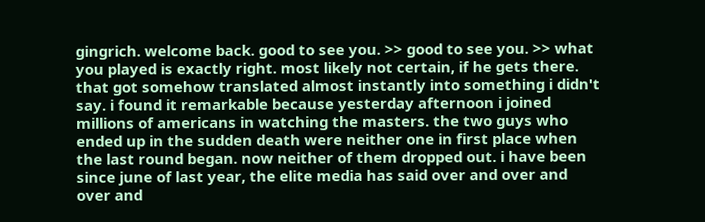gingrich. welcome back. good to see you. >> good to see you. >> what you played is exactly right. most likely not certain, if he gets there. that got somehow translated almost instantly into something i didn't say. i found it remarkable because yesterday afternoon i joined millions of americans in watching the masters. the two guys who ended up in the sudden death were neither one in first place when the last round began. now neither of them dropped out. i have been since june of last year, the elite media has said over and over and over and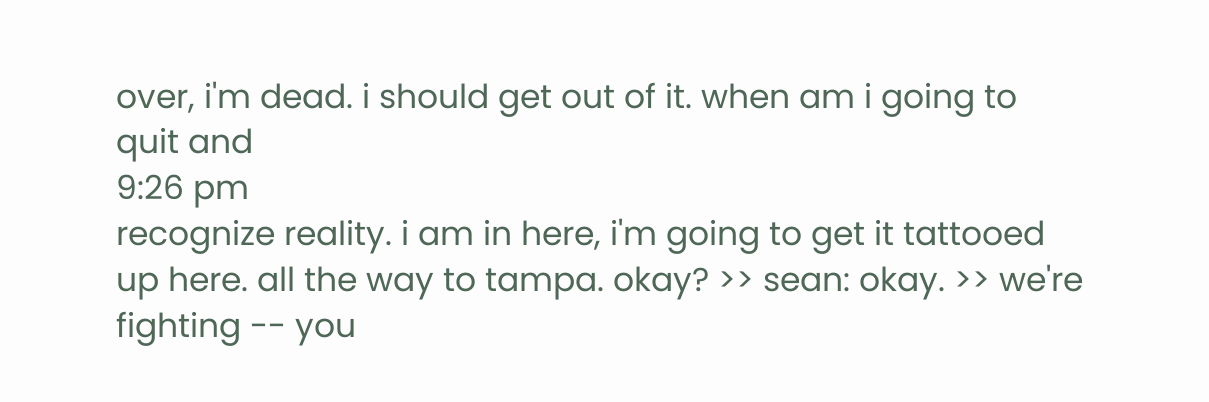over, i'm dead. i should get out of it. when am i going to quit and
9:26 pm
recognize reality. i am in here, i'm going to get it tattooed up here. all the way to tampa. okay? >> sean: okay. >> we're fighting -- you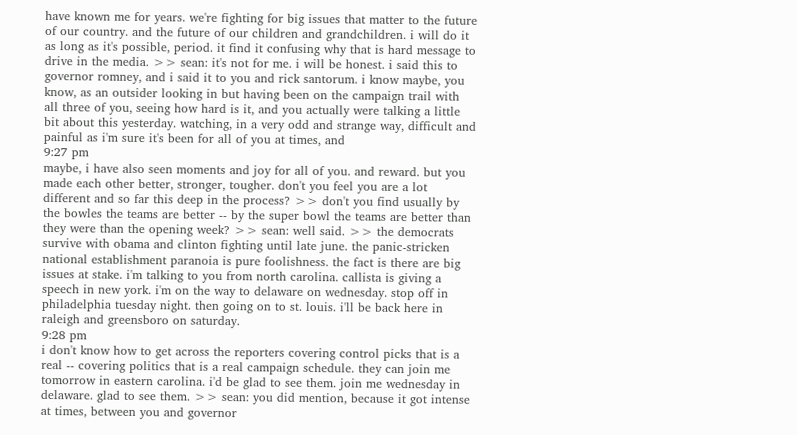have known me for years. we're fighting for big issues that matter to the future of our country. and the future of our children and grandchildren. i will do it as long as it's possible, period. it find it confusing why that is hard message to drive in the media. >> sean: it's not for me. i will be honest. i said this to governor romney, and i said it to you and rick santorum. i know maybe, you know, as an outsider looking in but having been on the campaign trail with all three of you, seeing how hard is it, and you actually were talking a little bit about this yesterday. watching, in a very odd and strange way, difficult and painful as i'm sure it's been for all of you at times, and
9:27 pm
maybe, i have also seen moments and joy for all of you. and reward. but you made each other better, stronger, tougher. don't you feel you are a lot different and so far this deep in the process? >> don't you find usually by the bowles the teams are better -- by the super bowl the teams are better than they were than the opening week? >> sean: well said. >> the democrats survive with obama and clinton fighting until late june. the panic-stricken national establishment paranoia is pure foolishness. the fact is there are big issues at stake. i'm talking to you from north carolina. callista is giving a speech in new york. i'm on the way to delaware on wednesday. stop off in philadelphia tuesday night. then going on to st. louis. i'll be back here in raleigh and greensboro on saturday.
9:28 pm
i don't know how to get across the reporters covering control picks that is a real -- covering politics that is a real campaign schedule. they can join me tomorrow in eastern carolina. i'd be glad to see them. join me wednesday in delaware. glad to see them. >> sean: you did mention, because it got intense at times, between you and governor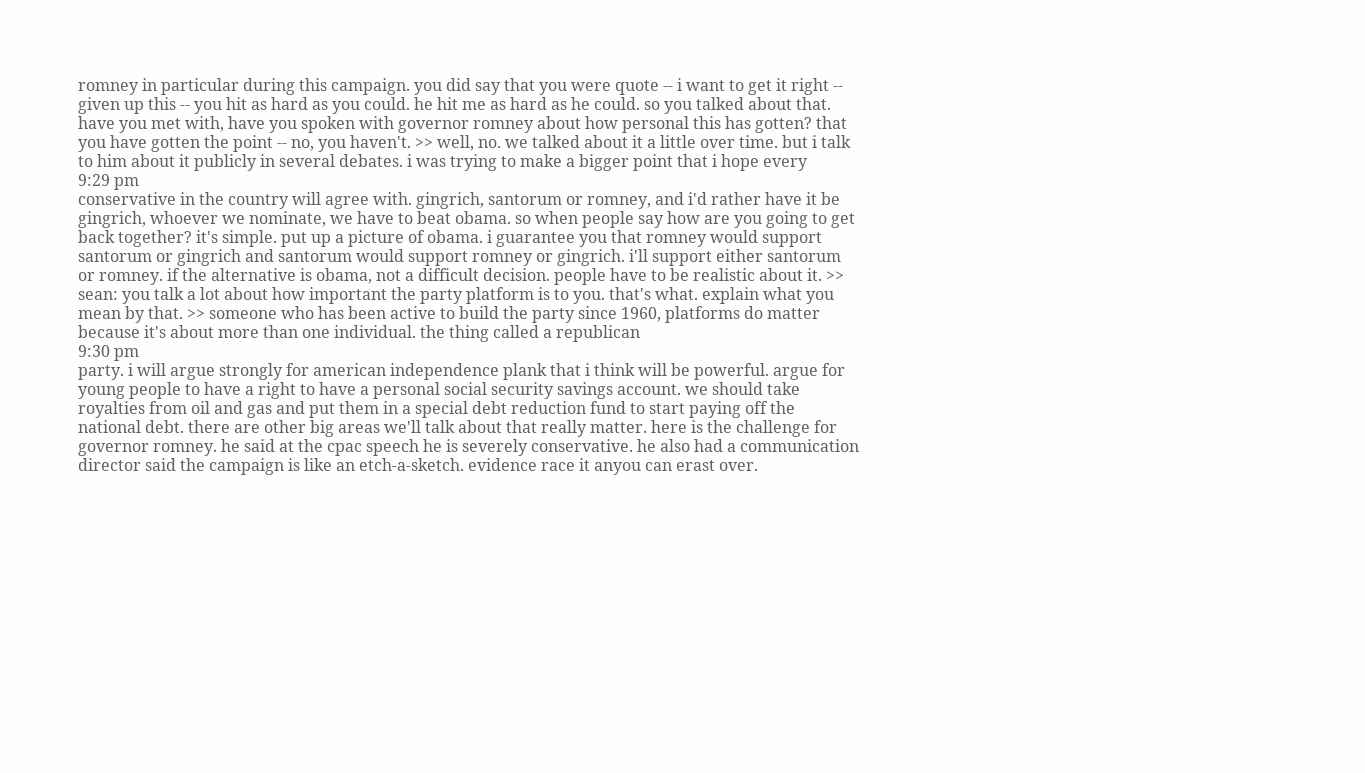romney in particular during this campaign. you did say that you were quote -- i want to get it right -- given up this -- you hit as hard as you could. he hit me as hard as he could. so you talked about that. have you met with, have you spoken with governor romney about how personal this has gotten? that you have gotten the point -- no, you haven't. >> well, no. we talked about it a little over time. but i talk to him about it publicly in several debates. i was trying to make a bigger point that i hope every
9:29 pm
conservative in the country will agree with. gingrich, santorum or romney, and i'd rather have it be gingrich, whoever we nominate, we have to beat obama. so when people say how are you going to get back together? it's simple. put up a picture of obama. i guarantee you that romney would support santorum or gingrich and santorum would support romney or gingrich. i'll support either santorum or romney. if the alternative is obama, not a difficult decision. people have to be realistic about it. >> sean: you talk a lot about how important the party platform is to you. that's what. explain what you mean by that. >> someone who has been active to build the party since 1960, platforms do matter because it's about more than one individual. the thing called a republican
9:30 pm
party. i will argue strongly for american independence plank that i think will be powerful. argue for young people to have a right to have a personal social security savings account. we should take royalties from oil and gas and put them in a special debt reduction fund to start paying off the national debt. there are other big areas we'll talk about that really matter. here is the challenge for governor romney. he said at the cpac speech he is severely conservative. he also had a communication director said the campaign is like an etch-a-sketch. evidence race it anyou can erast over.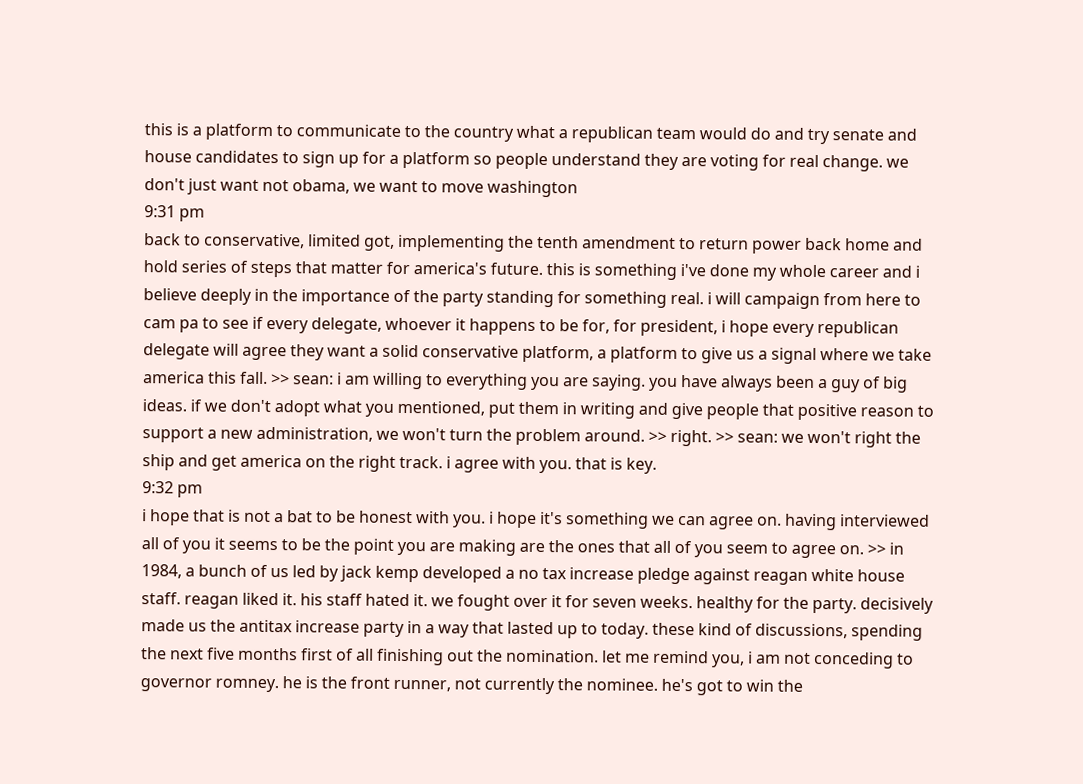this is a platform to communicate to the country what a republican team would do and try senate and house candidates to sign up for a platform so people understand they are voting for real change. we don't just want not obama, we want to move washington
9:31 pm
back to conservative, limited got, implementing the tenth amendment to return power back home and hold series of steps that matter for america's future. this is something i've done my whole career and i believe deeply in the importance of the party standing for something real. i will campaign from here to cam pa to see if every delegate, whoever it happens to be for, for president, i hope every republican delegate will agree they want a solid conservative platform, a platform to give us a signal where we take america this fall. >> sean: i am willing to everything you are saying. you have always been a guy of big ideas. if we don't adopt what you mentioned, put them in writing and give people that positive reason to support a new administration, we won't turn the problem around. >> right. >> sean: we won't right the ship and get america on the right track. i agree with you. that is key.
9:32 pm
i hope that is not a bat to be honest with you. i hope it's something we can agree on. having interviewed all of you it seems to be the point you are making are the ones that all of you seem to agree on. >> in 1984, a bunch of us led by jack kemp developed a no tax increase pledge against reagan white house staff. reagan liked it. his staff hated it. we fought over it for seven weeks. healthy for the party. decisively made us the antitax increase party in a way that lasted up to today. these kind of discussions, spending the next five months first of all finishing out the nomination. let me remind you, i am not conceding to governor romney. he is the front runner, not currently the nominee. he's got to win the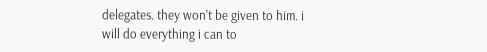delegates. they won't be given to him. i will do everything i can to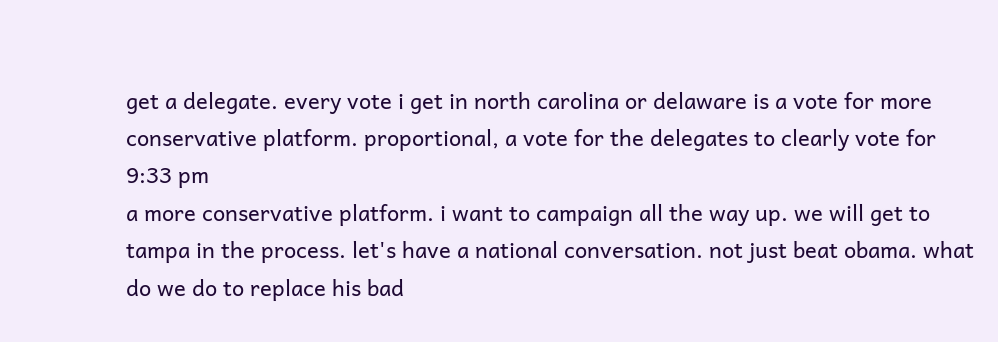get a delegate. every vote i get in north carolina or delaware is a vote for more conservative platform. proportional, a vote for the delegates to clearly vote for
9:33 pm
a more conservative platform. i want to campaign all the way up. we will get to tampa in the process. let's have a national conversation. not just beat obama. what do we do to replace his bad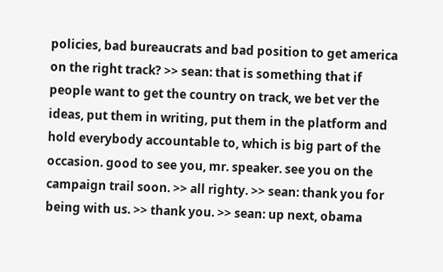policies, bad bureaucrats and bad position to get america on the right track? >> sean: that is something that if people want to get the country on track, we bet ver the ideas, put them in writing, put them in the platform and hold everybody accountable to, which is big part of the occasion. good to see you, mr. speaker. see you on the campaign trail soon. >> all righty. >> sean: thank you for being with us. >> thank you. >> sean: up next, obama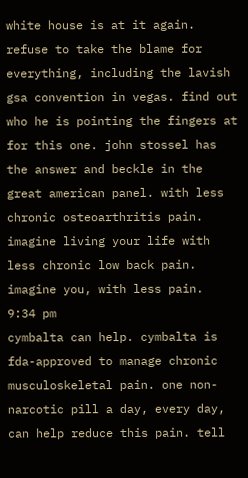white house is at it again. refuse to take the blame for everything, including the lavish gsa convention in vegas. find out who he is pointing the fingers at for this one. john stossel has the answer and beckle in the great american panel. with less chronic osteoarthritis pain. imagine living your life with less chronic low back pain. imagine you, with less pain.
9:34 pm
cymbalta can help. cymbalta is fda-approved to manage chronic musculoskeletal pain. one non-narcotic pill a day, every day, can help reduce this pain. tell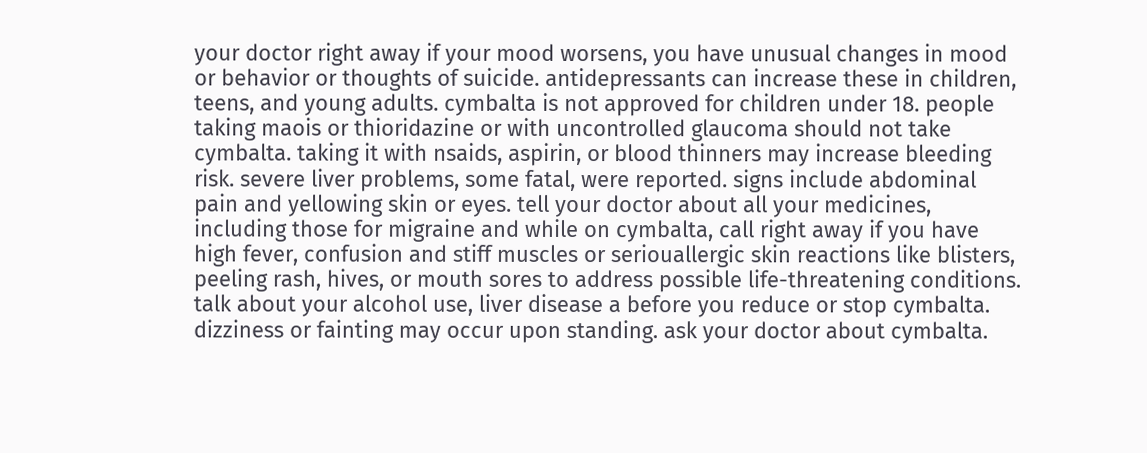your doctor right away if your mood worsens, you have unusual changes in mood or behavior or thoughts of suicide. antidepressants can increase these in children, teens, and young adults. cymbalta is not approved for children under 18. people taking maois or thioridazine or with uncontrolled glaucoma should not take cymbalta. taking it with nsaids, aspirin, or blood thinners may increase bleeding risk. severe liver problems, some fatal, were reported. signs include abdominal pain and yellowing skin or eyes. tell your doctor about all your medicines, including those for migraine and while on cymbalta, call right away if you have high fever, confusion and stiff muscles or seriouallergic skin reactions like blisters, peeling rash, hives, or mouth sores to address possible life-threatening conditions. talk about your alcohol use, liver disease a before you reduce or stop cymbalta. dizziness or fainting may occur upon standing. ask your doctor about cymbalta.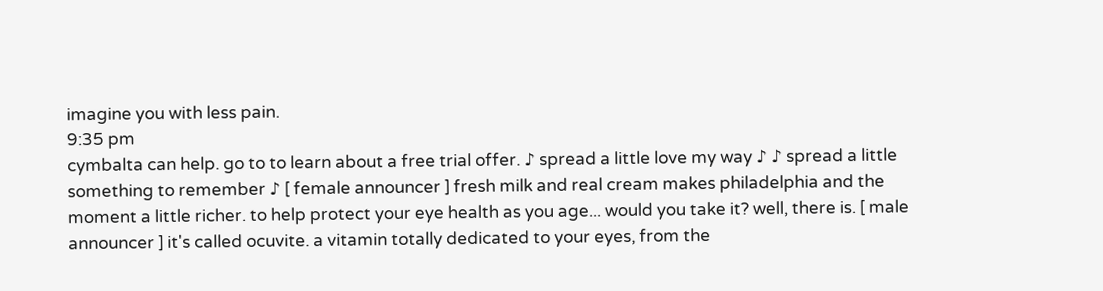imagine you with less pain.
9:35 pm
cymbalta can help. go to to learn about a free trial offer. ♪ spread a little love my way ♪ ♪ spread a little something to remember ♪ [ female announcer ] fresh milk and real cream makes philadelphia and the moment a little richer. to help protect your eye health as you age... would you take it? well, there is. [ male announcer ] it's called ocuvite. a vitamin totally dedicated to your eyes, from the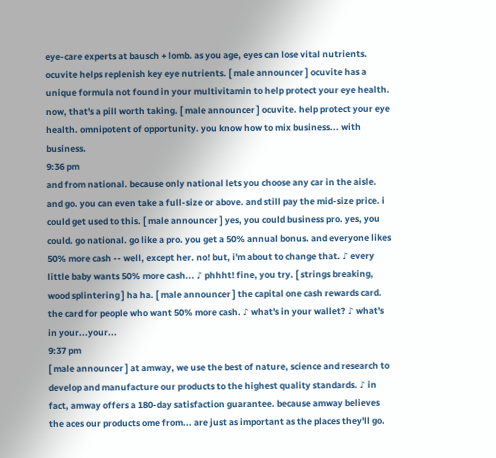eye-care experts at bausch + lomb. as you age, eyes can lose vital nutrients. ocuvite helps replenish key eye nutrients. [ male announcer ] ocuvite has a unique formula not found in your multivitamin to help protect your eye health. now, that's a pill worth taking. [ male announcer ] ocuvite. help protect your eye health. omnipotent of opportunity. you know how to mix business... with business.
9:36 pm
and from national. because only national lets you choose any car in the aisle. and go. you can even take a full-size or above. and still pay the mid-size price. i could get used to this. [ male announcer ] yes, you could business pro. yes, you could. go national. go like a pro. you get a 50% annual bonus. and everyone likes 50% more cash -- well, except her. no! but, i'm about to change that. ♪ every little baby wants 50% more cash... ♪ phhht! fine, you try. [ strings breaking, wood splintering ] ha ha. [ male announcer ] the capital one cash rewards card. the card for people who want 50% more cash. ♪ what's in your wallet? ♪ what's in your...your...
9:37 pm
[ male announcer ] at amway, we use the best of nature, science and research to develop and manufacture our products to the highest quality standards. ♪ in fact, amway offers a 180-day satisfaction guarantee. because amway believes the aces our products ome from... are just as important as the places they'll go.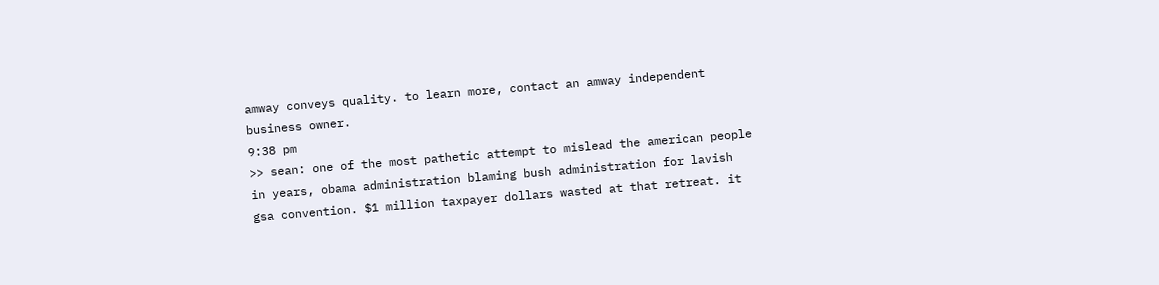amway conveys quality. to learn more, contact an amway independent business owner.
9:38 pm
>> sean: one of the most pathetic attempt to mislead the american people in years, obama administration blaming bush administration for lavish gsa convention. $1 million taxpayer dollars wasted at that retreat. it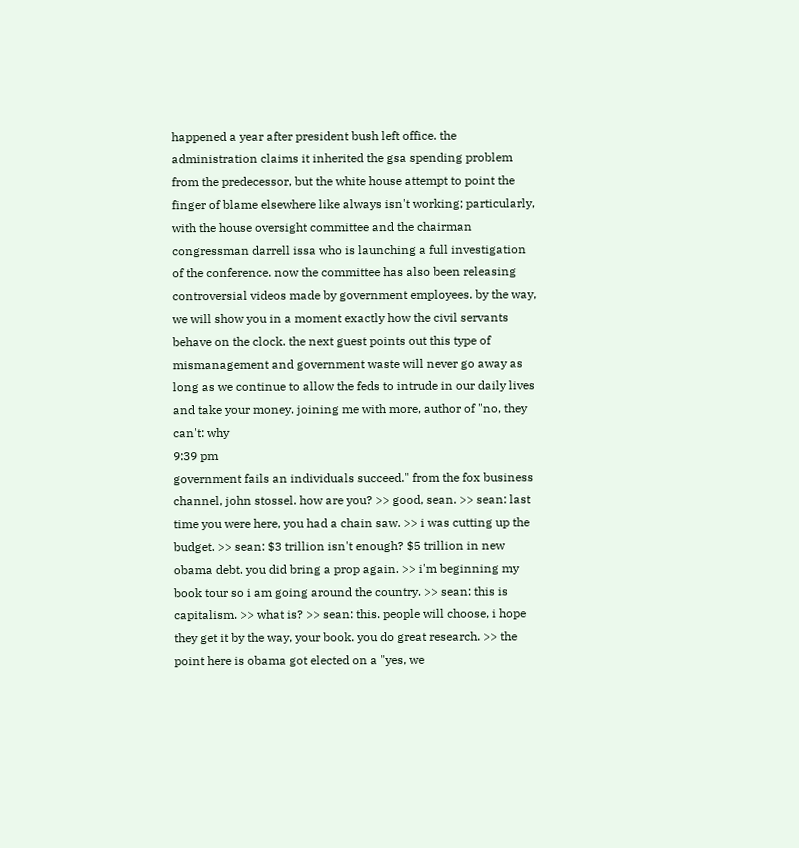happened a year after president bush left office. the administration claims it inherited the gsa spending problem from the predecessor, but the white house attempt to point the finger of blame elsewhere like always isn't working; particularly, with the house oversight committee and the chairman congressman darrell issa who is launching a full investigation of the conference. now the committee has also been releasing controversial videos made by government employees. by the way, we will show you in a moment exactly how the civil servants behave on the clock. the next guest points out this type of mismanagement and government waste will never go away as long as we continue to allow the feds to intrude in our daily lives and take your money. joining me with more, author of "no, they can't: why
9:39 pm
government fails an individuals succeed." from the fox business channel, john stossel. how are you? >> good, sean. >> sean: last time you were here, you had a chain saw. >> i was cutting up the budget. >> sean: $3 trillion isn't enough? $5 trillion in new obama debt. you did bring a prop again. >> i'm beginning my book tour so i am going around the country. >> sean: this is capitalism. >> what is? >> sean: this. people will choose, i hope they get it by the way, your book. you do great research. >> the point here is obama got elected on a "yes, we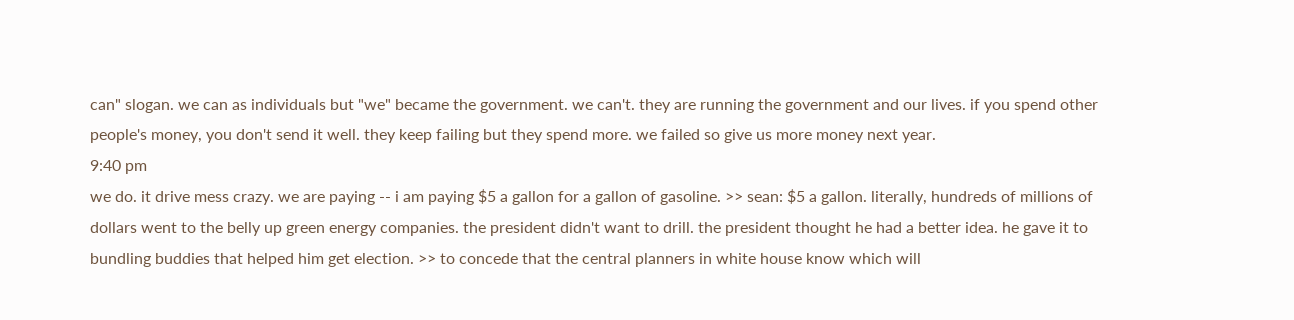can" slogan. we can as individuals but "we" became the government. we can't. they are running the government and our lives. if you spend other people's money, you don't send it well. they keep failing but they spend more. we failed so give us more money next year.
9:40 pm
we do. it drive mess crazy. we are paying -- i am paying $5 a gallon for a gallon of gasoline. >> sean: $5 a gallon. literally, hundreds of millions of dollars went to the belly up green energy companies. the president didn't want to drill. the president thought he had a better idea. he gave it to bundling buddies that helped him get election. >> to concede that the central planners in white house know which will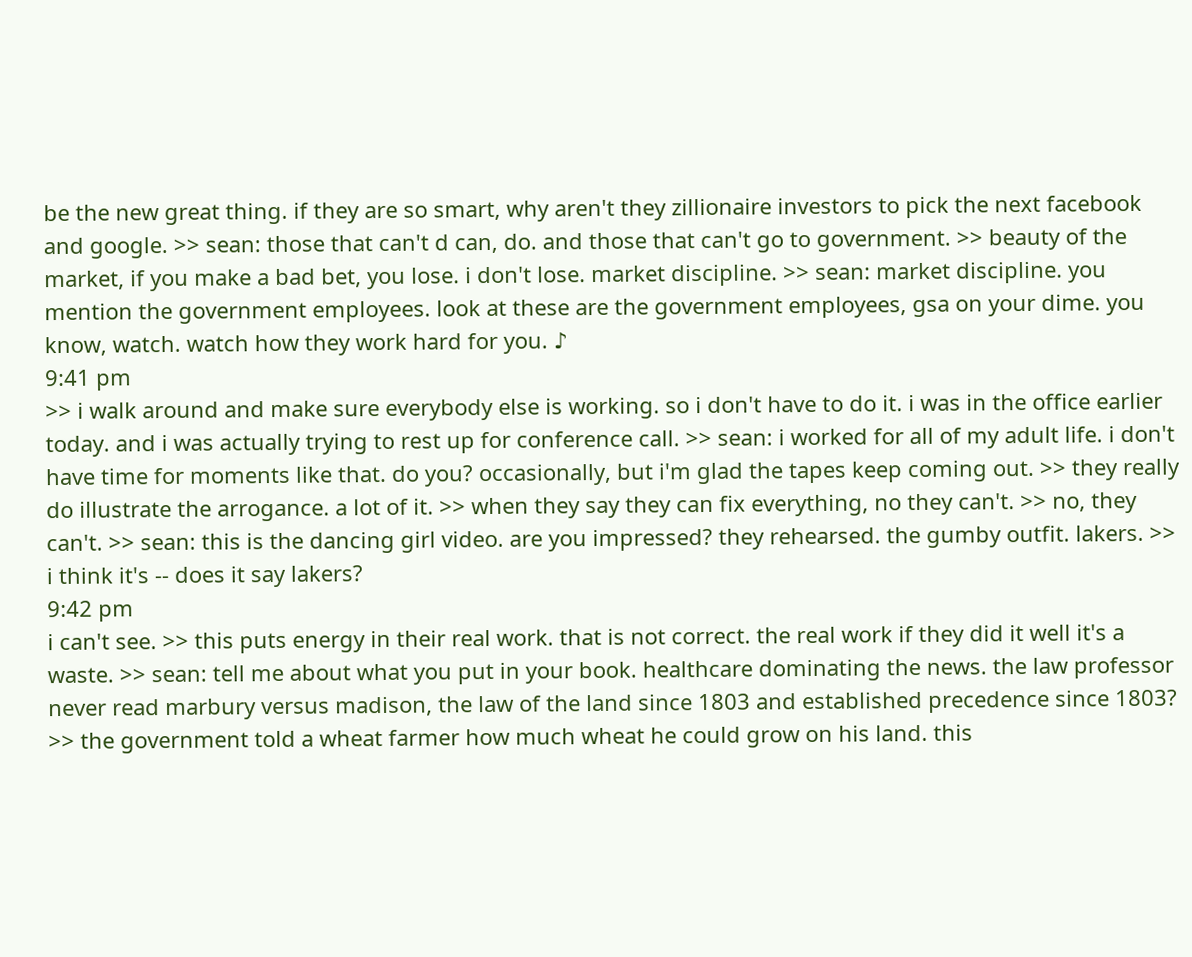be the new great thing. if they are so smart, why aren't they zillionaire investors to pick the next facebook and google. >> sean: those that can't d can, do. and those that can't go to government. >> beauty of the market, if you make a bad bet, you lose. i don't lose. market discipline. >> sean: market discipline. you mention the government employees. look at these are the government employees, gsa on your dime. you know, watch. watch how they work hard for you. ♪
9:41 pm
>> i walk around and make sure everybody else is working. so i don't have to do it. i was in the office earlier today. and i was actually trying to rest up for conference call. >> sean: i worked for all of my adult life. i don't have time for moments like that. do you? occasionally, but i'm glad the tapes keep coming out. >> they really do illustrate the arrogance. a lot of it. >> when they say they can fix everything, no they can't. >> no, they can't. >> sean: this is the dancing girl video. are you impressed? they rehearsed. the gumby outfit. lakers. >> i think it's -- does it say lakers?
9:42 pm
i can't see. >> this puts energy in their real work. that is not correct. the real work if they did it well it's a waste. >> sean: tell me about what you put in your book. healthcare dominating the news. the law professor never read marbury versus madison, the law of the land since 1803 and established precedence since 1803? >> the government told a wheat farmer how much wheat he could grow on his land. this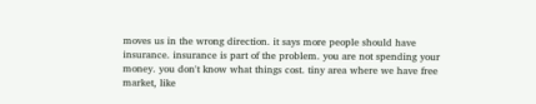moves us in the wrong direction. it says more people should have insurance. insurance is part of the problem. you are not spending your money. you don't know what things cost. tiny area where we have free market, like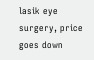lasik eye surgery, price goes down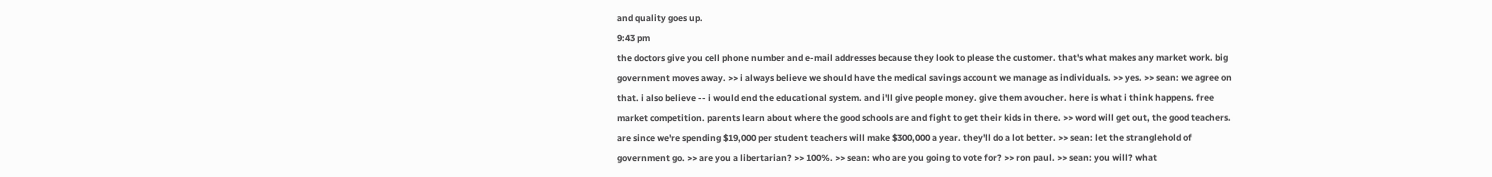and quality goes up.
9:43 pm
the doctors give you cell phone number and e-mail addresses because they look to please the customer. that's what makes any market work. big government moves away. >> i always believe we should have the medical savings account we manage as individuals. >> yes. >> sean: we agree on that. i also believe -- i would end the educational system. and i'll give people money. give them avoucher. here is what i think happens. free market competition. parents learn about where the good schools are and fight to get their kids in there. >> word will get out, the good teachers. are since we're spending $19,000 per student teachers will make $300,000 a year. they'll do a lot better. >> sean: let the stranglehold of government go. >> are you a libertarian? >> 100%. >> sean: who are you going to vote for? >> ron paul. >> sean: you will? what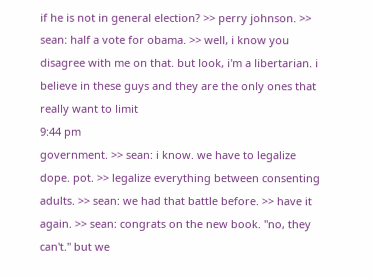if he is not in general election? >> perry johnson. >> sean: half a vote for obama. >> well, i know you disagree with me on that. but look, i'm a libertarian. i believe in these guys and they are the only ones that really want to limit
9:44 pm
government. >> sean: i know. we have to legalize dope. pot. >> legalize everything between consenting adults. >> sean: we had that battle before. >> have it again. >> sean: congrats on the new book. "no, they can't." but we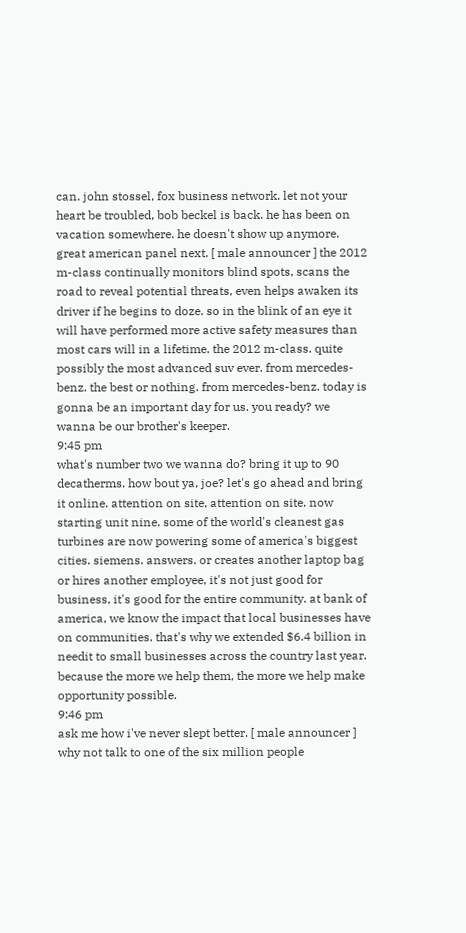can. john stossel, fox business network. let not your heart be troubled, bob beckel is back. he has been on vacation somewhere. he doesn't show up anymore. great american panel next. [ male announcer ] the 2012 m-class continually monitors blind spots, scans the road to reveal potential threats, even helps awaken its driver if he begins to doze. so in the blink of an eye it will have performed more active safety measures than most cars will in a lifetime. the 2012 m-class. quite possibly the most advanced suv ever. from mercedes-benz. the best or nothing. from mercedes-benz. today is gonna be an important day for us. you ready? we wanna be our brother's keeper.
9:45 pm
what's number two we wanna do? bring it up to 90 decatherms. how bout ya, joe? let's go ahead and bring it online. attention on site, attention on site. now starting unit nine. some of the world's cleanest gas turbines are now powering some of america's biggest cities. siemens. answers. or creates another laptop bag or hires another employee, it's not just good for business, it's good for the entire community. at bank of america, we know the impact that local businesses have on communities. that's why we extended $6.4 billion in needit to small businesses across the country last year. because the more we help them, the more we help make opportunity possible.
9:46 pm
ask me how i've never slept better. [ male announcer ] why not talk to one of the six million people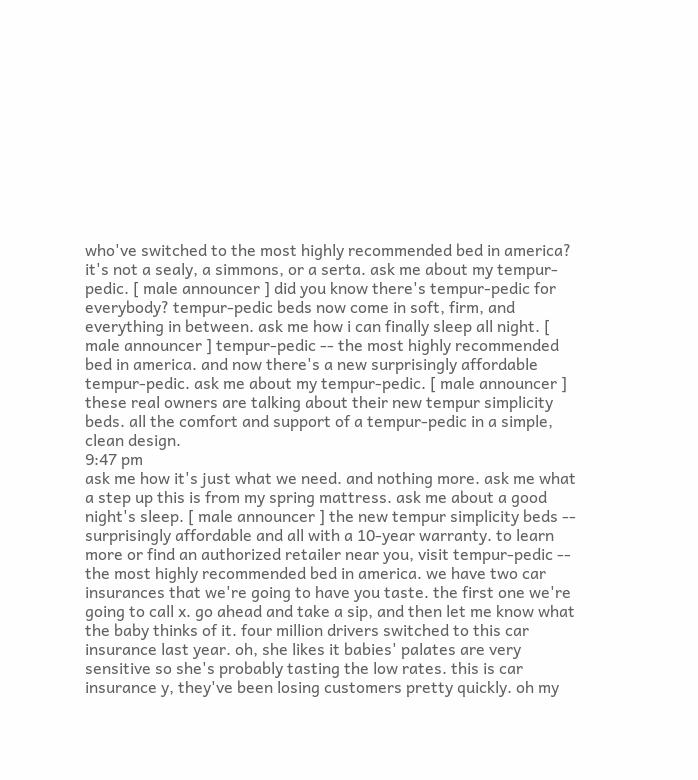who've switched to the most highly recommended bed in america? it's not a sealy, a simmons, or a serta. ask me about my tempur-pedic. [ male announcer ] did you know there's tempur-pedic for everybody? tempur-pedic beds now come in soft, firm, and everything in between. ask me how i can finally sleep all night. [ male announcer ] tempur-pedic -- the most highly recommended bed in america. and now there's a new surprisingly affordable tempur-pedic. ask me about my tempur-pedic. [ male announcer ] these real owners are talking about their new tempur simplicity beds. all the comfort and support of a tempur-pedic in a simple, clean design.
9:47 pm
ask me how it's just what we need. and nothing more. ask me what a step up this is from my spring mattress. ask me about a good night's sleep. [ male announcer ] the new tempur simplicity beds -- surprisingly affordable and all with a 10-year warranty. to learn more or find an authorized retailer near you, visit tempur-pedic -- the most highly recommended bed in america. we have two car insurances that we're going to have you taste. the first one we're going to call x. go ahead and take a sip, and then let me know what the baby thinks of it. four million drivers switched to this car insurance last year. oh, she likes it babies' palates are very sensitive so she's probably tasting the low rates. this is car insurance y, they've been losing customers pretty quickly. oh my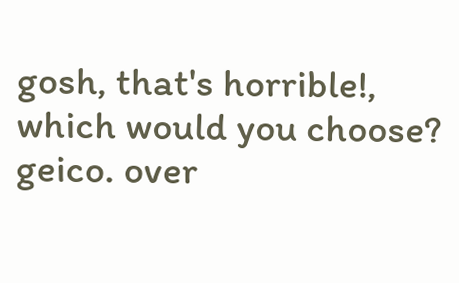gosh, that's horrible!, which would you choose? geico. over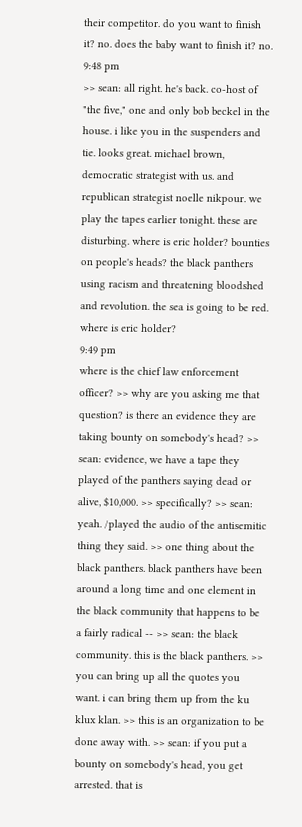their competitor. do you want to finish it? no. does the baby want to finish it? no.
9:48 pm
>> sean: all right. he's back. co-host of "the five," one and only bob beckel in the house. i like you in the suspenders and tie. looks great. michael brown, democratic strategist with us. and republican strategist noelle nikpour. we play the tapes earlier tonight. these are disturbing. where is eric holder? bounties on people's heads? the black panthers using racism and threatening bloodshed and revolution. the sea is going to be red. where is eric holder?
9:49 pm
where is the chief law enforcement officer? >> why are you asking me that question? is there an evidence they are taking bounty on somebody's head? >> sean: evidence, we have a tape they played of the panthers saying dead or alive, $10,000. >> specifically? >> sean: yeah. /played the audio of the antisemitic thing they said. >> one thing about the black panthers. black panthers have been around a long time and one element in the black community that happens to be a fairly radical -- >> sean: the black community. this is the black panthers. >> you can bring up all the quotes you want. i can bring them up from the ku klux klan. >> this is an organization to be done away with. >> sean: if you put a bounty on somebody's head, you get arrested. that is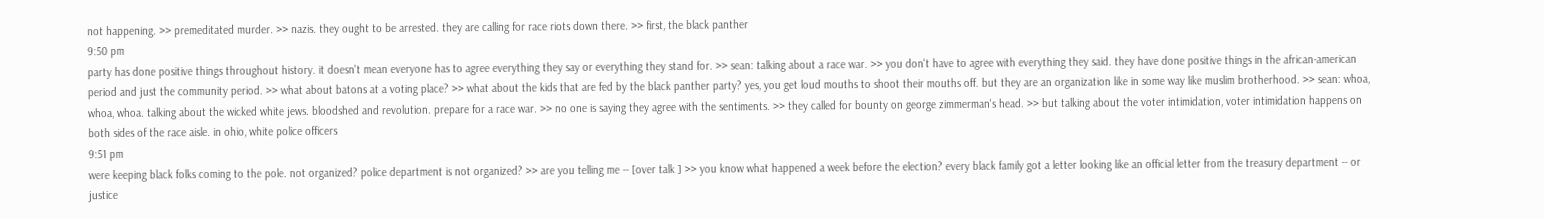not happening. >> premeditated murder. >> nazis. they ought to be arrested. they are calling for race riots down there. >> first, the black panther
9:50 pm
party has done positive things throughout history. it doesn't mean everyone has to agree everything they say or everything they stand for. >> sean: talking about a race war. >> you don't have to agree with everything they said. they have done positive things in the african-american period and just the community period. >> what about batons at a voting place? >> what about the kids that are fed by the black panther party? yes, you get loud mouths to shoot their mouths off. but they are an organization like in some way like muslim brotherhood. >> sean: whoa, whoa, whoa. talking about the wicked white jews. bloodshed and revolution. prepare for a race war. >> no one is saying they agree with the sentiments. >> they called for bounty on george zimmerman's head. >> but talking about the voter intimidation, voter intimidation happens on both sides of the race aisle. in ohio, white police officers
9:51 pm
were keeping black folks coming to the pole. not organized? police department is not organized? >> are you telling me -- [over talk ] >> you know what happened a week before the election? every black family got a letter looking like an official letter from the treasury department -- or justice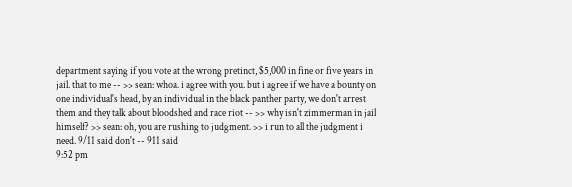department saying if you vote at the wrong pretinct, $5,000 in fine or five years in jail. that to me -- >> sean: whoa. i agree with you. but i agree if we have a bounty on one individual's head, by an individual in the black panther party, we don't arrest them and they talk about bloodshed and race riot -- >> why isn't zimmerman in jail himself? >> sean: oh, you are rushing to judgment. >> i run to all the judgment i need. 9/11 said don't -- 911 said
9:52 pm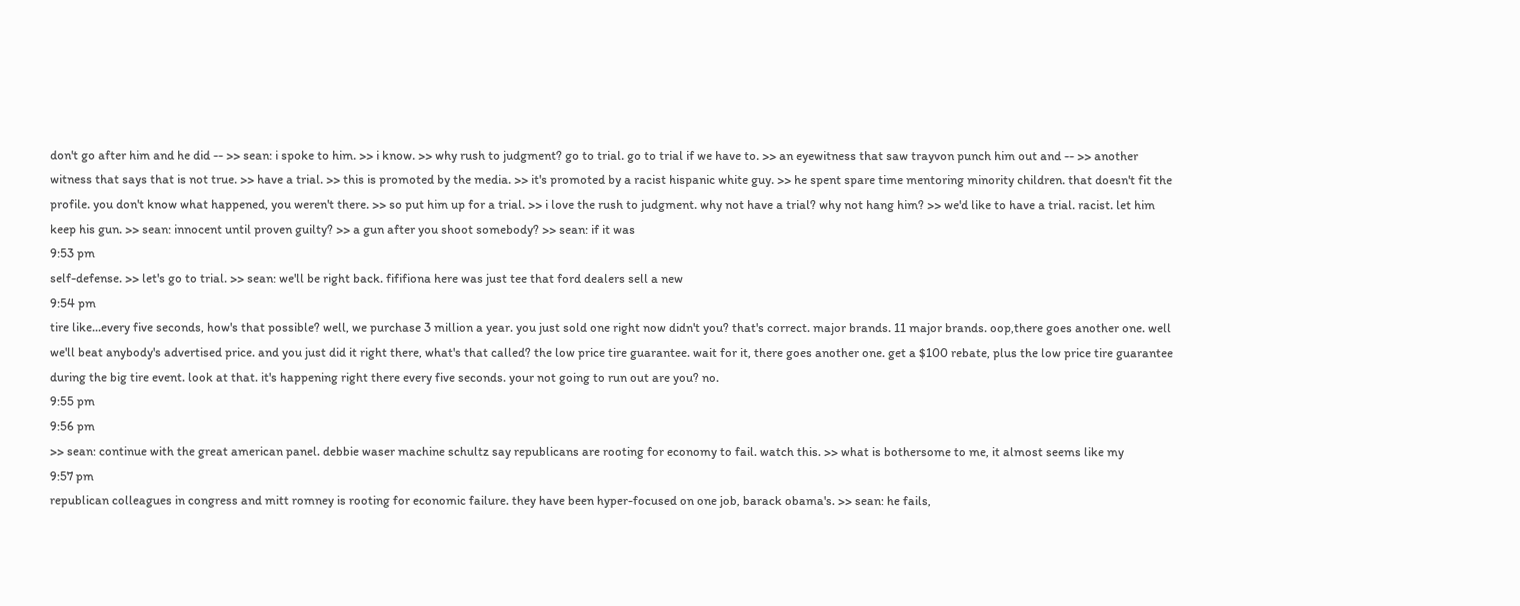don't go after him and he did -- >> sean: i spoke to him. >> i know. >> why rush to judgment? go to trial. go to trial if we have to. >> an eyewitness that saw trayvon punch him out and -- >> another witness that says that is not true. >> have a trial. >> this is promoted by the media. >> it's promoted by a racist hispanic white guy. >> he spent spare time mentoring minority children. that doesn't fit the profile. you don't know what happened, you weren't there. >> so put him up for a trial. >> i love the rush to judgment. why not have a trial? why not hang him? >> we'd like to have a trial. racist. let him keep his gun. >> sean: innocent until proven guilty? >> a gun after you shoot somebody? >> sean: if it was
9:53 pm
self-defense. >> let's go to trial. >> sean: we'll be right back. fififiona here was just tee that ford dealers sell a new
9:54 pm
tire like...every five seconds, how's that possible? well, we purchase 3 million a year. you just sold one right now didn't you? that's correct. major brands. 11 major brands. oop,there goes another one. well we'll beat anybody's advertised price. and you just did it right there, what's that called? the low price tire guarantee. wait for it, there goes another one. get a $100 rebate, plus the low price tire guarantee during the big tire event. look at that. it's happening right there every five seconds. your not going to run out are you? no.
9:55 pm
9:56 pm
>> sean: continue with the great american panel. debbie waser machine schultz say republicans are rooting for economy to fail. watch this. >> what is bothersome to me, it almost seems like my
9:57 pm
republican colleagues in congress and mitt romney is rooting for economic failure. they have been hyper-focused on one job, barack obama's. >> sean: he fails,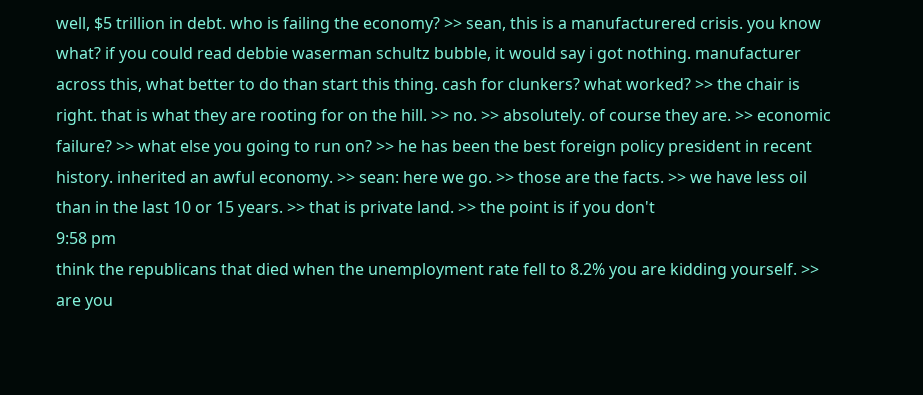well, $5 trillion in debt. who is failing the economy? >> sean, this is a manufacturered crisis. you know what? if you could read debbie waserman schultz bubble, it would say i got nothing. manufacturer across this, what better to do than start this thing. cash for clunkers? what worked? >> the chair is right. that is what they are rooting for on the hill. >> no. >> absolutely. of course they are. >> economic failure? >> what else you going to run on? >> he has been the best foreign policy president in recent history. inherited an awful economy. >> sean: here we go. >> those are the facts. >> we have less oil than in the last 10 or 15 years. >> that is private land. >> the point is if you don't
9:58 pm
think the republicans that died when the unemployment rate fell to 8.2% you are kidding yourself. >> are you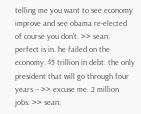telling me you want to see economy improve and see obama re-elected of course you don't. >> sean: perfect is in. he failed on the economy. $5 trillion in debt. the only president that will go through four years -- >> excuse me. 2 million jobs. >> sean: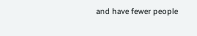and have fewer people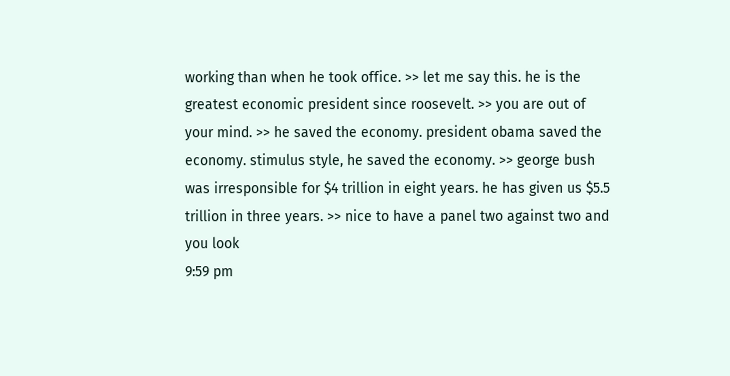working than when he took office. >> let me say this. he is the greatest economic president since roosevelt. >> you are out of your mind. >> he saved the economy. president obama saved the economy. stimulus style, he saved the economy. >> george bush was irresponsible for $4 trillion in eight years. he has given us $5.5 trillion in three years. >> nice to have a panel two against two and you look
9:59 pm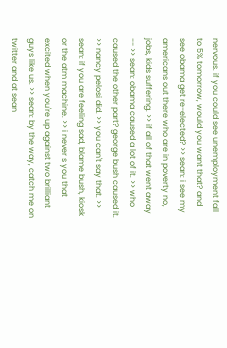nervous. if you could see unemployment fall to 5% tomorrow, would you want that? and see obama get re-elected? >> sean: i see my americans out there who are in poverty no, jobs, kids suffering. >> if all of that went away -- >> sean: obama caused a lot of it. >> who caused the other part? george bush caused it. >> nancy pelosi did. >> you can't say that. >> sean: if you are feeling sad, blame bush, kiosk or the atm machine. >> i never s you that excited when you're up against two brilliant guys like us. >> sean: by the way, catch me on twitter and at sean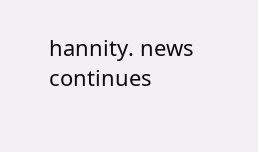hannity. news continues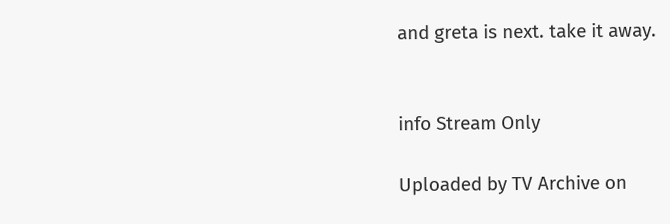and greta is next. take it away.


info Stream Only

Uploaded by TV Archive on